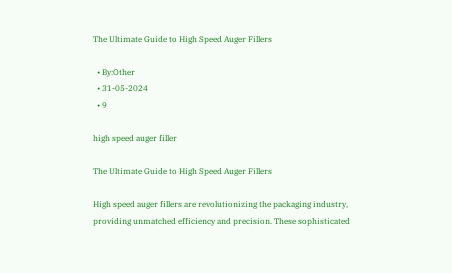The Ultimate Guide to High Speed Auger Fillers

  • By:Other
  • 31-05-2024
  • 9

high speed auger filler

The Ultimate Guide to High Speed Auger Fillers

High speed auger fillers are revolutionizing the packaging industry, providing unmatched efficiency and precision. These sophisticated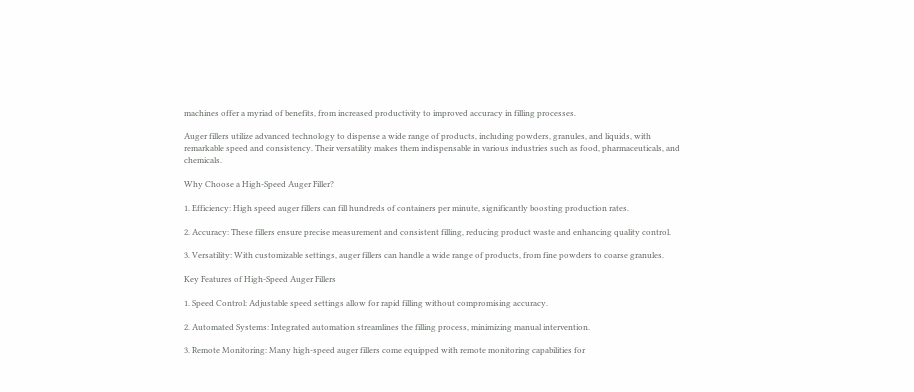machines offer a myriad of benefits, from increased productivity to improved accuracy in filling processes.

Auger fillers utilize advanced technology to dispense a wide range of products, including powders, granules, and liquids, with remarkable speed and consistency. Their versatility makes them indispensable in various industries such as food, pharmaceuticals, and chemicals.

Why Choose a High-Speed Auger Filler?

1. Efficiency: High speed auger fillers can fill hundreds of containers per minute, significantly boosting production rates.

2. Accuracy: These fillers ensure precise measurement and consistent filling, reducing product waste and enhancing quality control.

3. Versatility: With customizable settings, auger fillers can handle a wide range of products, from fine powders to coarse granules.

Key Features of High-Speed Auger Fillers

1. Speed Control: Adjustable speed settings allow for rapid filling without compromising accuracy.

2. Automated Systems: Integrated automation streamlines the filling process, minimizing manual intervention.

3. Remote Monitoring: Many high-speed auger fillers come equipped with remote monitoring capabilities for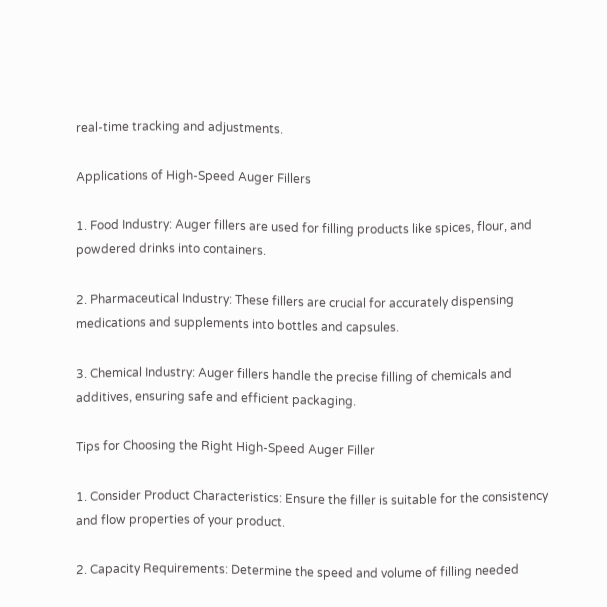real-time tracking and adjustments.

Applications of High-Speed Auger Fillers

1. Food Industry: Auger fillers are used for filling products like spices, flour, and powdered drinks into containers.

2. Pharmaceutical Industry: These fillers are crucial for accurately dispensing medications and supplements into bottles and capsules.

3. Chemical Industry: Auger fillers handle the precise filling of chemicals and additives, ensuring safe and efficient packaging.

Tips for Choosing the Right High-Speed Auger Filler

1. Consider Product Characteristics: Ensure the filler is suitable for the consistency and flow properties of your product.

2. Capacity Requirements: Determine the speed and volume of filling needed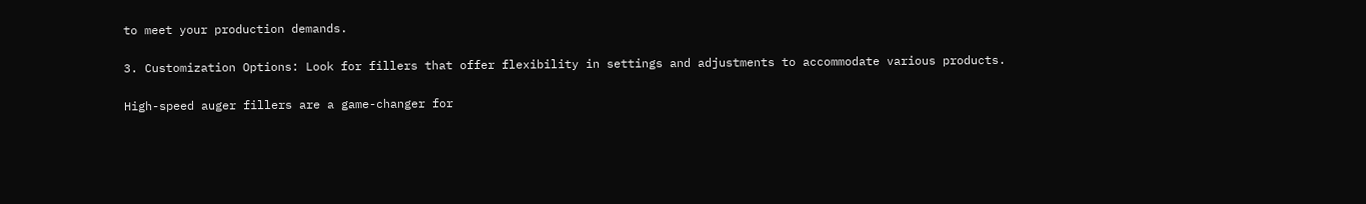to meet your production demands.

3. Customization Options: Look for fillers that offer flexibility in settings and adjustments to accommodate various products.

High-speed auger fillers are a game-changer for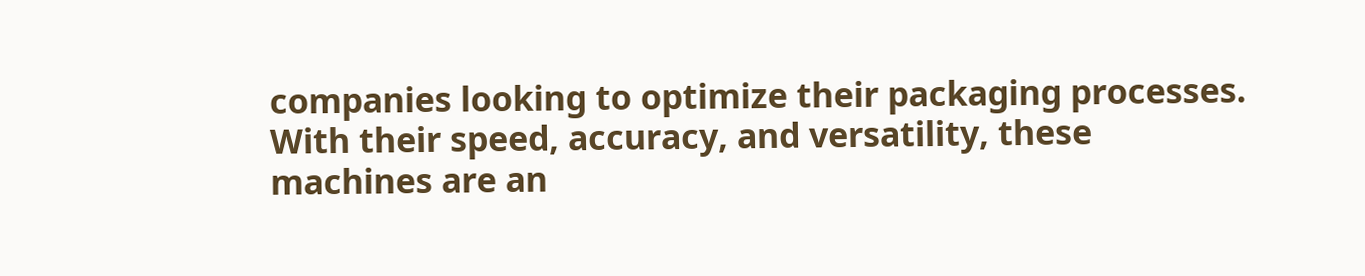companies looking to optimize their packaging processes. With their speed, accuracy, and versatility, these machines are an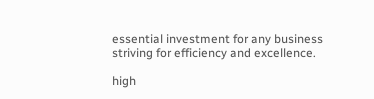essential investment for any business striving for efficiency and excellence.

high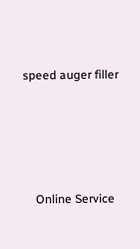speed auger filler




    Online Service